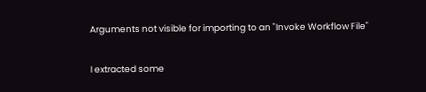Arguments not visible for importing to an "Invoke Workflow File"

I extracted some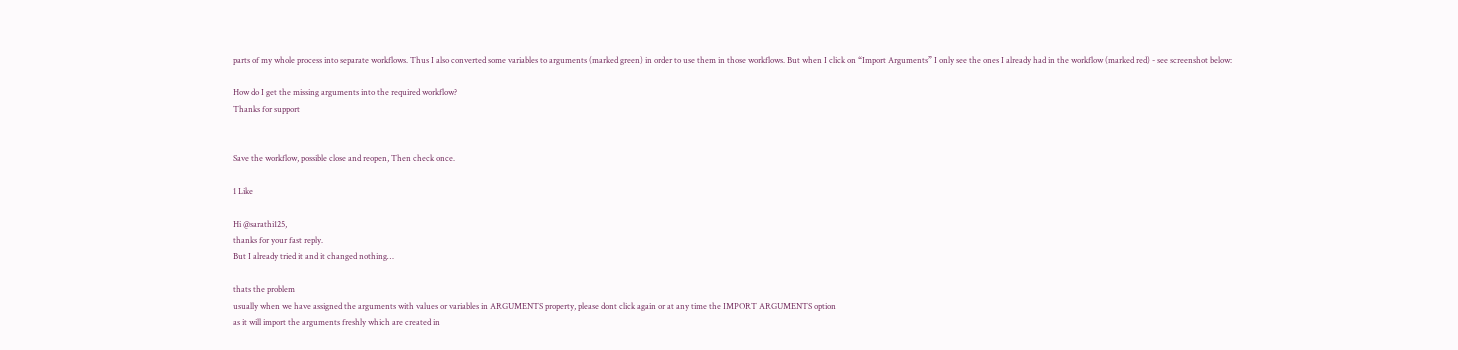parts of my whole process into separate workflows. Thus I also converted some variables to arguments (marked green) in order to use them in those workflows. But when I click on “Import Arguments” I only see the ones I already had in the workflow (marked red) - see screenshot below:

How do I get the missing arguments into the required workflow?
Thanks for support


Save the workflow, possible close and reopen, Then check once.

1 Like

Hi @sarathi125,
thanks for your fast reply.
But I already tried it and it changed nothing…

thats the problem
usually when we have assigned the arguments with values or variables in ARGUMENTS property, please dont click again or at any time the IMPORT ARGUMENTS option
as it will import the arguments freshly which are created in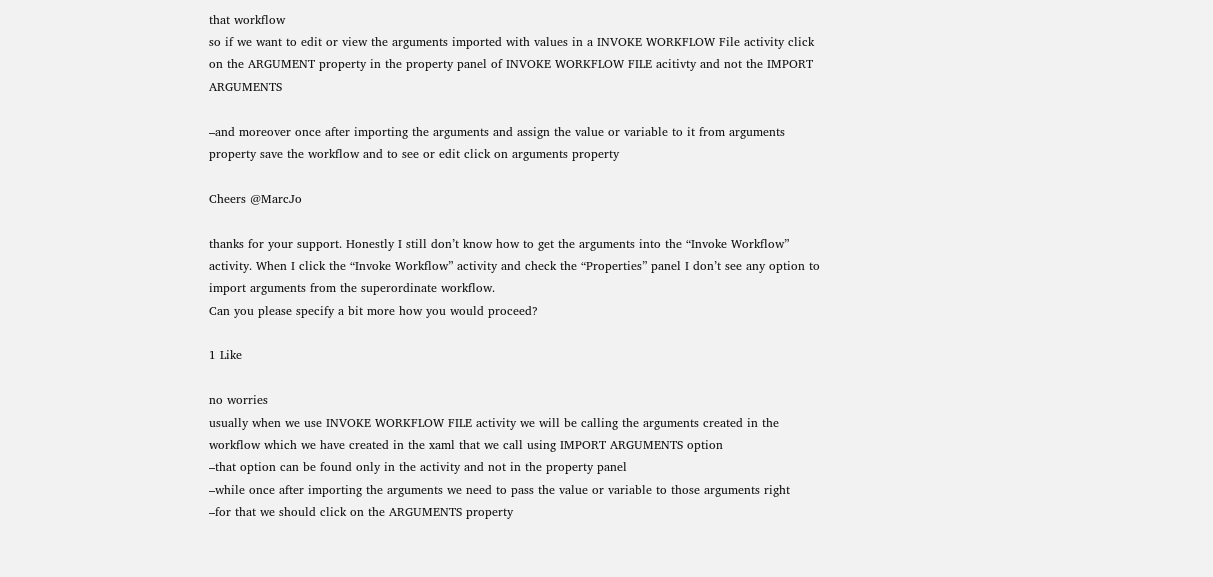that workflow
so if we want to edit or view the arguments imported with values in a INVOKE WORKFLOW File activity click on the ARGUMENT property in the property panel of INVOKE WORKFLOW FILE acitivty and not the IMPORT ARGUMENTS

–and moreover once after importing the arguments and assign the value or variable to it from arguments property save the workflow and to see or edit click on arguments property

Cheers @MarcJo

thanks for your support. Honestly I still don’t know how to get the arguments into the “Invoke Workflow” activity. When I click the “Invoke Workflow” activity and check the “Properties” panel I don’t see any option to import arguments from the superordinate workflow.
Can you please specify a bit more how you would proceed?

1 Like

no worries
usually when we use INVOKE WORKFLOW FILE activity we will be calling the arguments created in the workflow which we have created in the xaml that we call using IMPORT ARGUMENTS option
–that option can be found only in the activity and not in the property panel
–while once after importing the arguments we need to pass the value or variable to those arguments right
–for that we should click on the ARGUMENTS property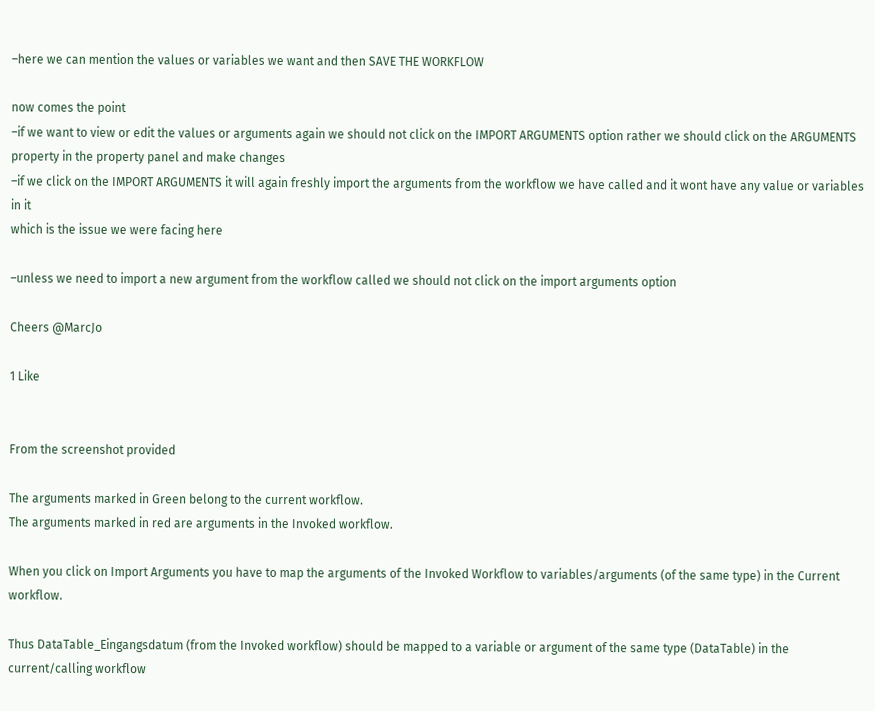–here we can mention the values or variables we want and then SAVE THE WORKFLOW

now comes the point
–if we want to view or edit the values or arguments again we should not click on the IMPORT ARGUMENTS option rather we should click on the ARGUMENTS property in the property panel and make changes
–if we click on the IMPORT ARGUMENTS it will again freshly import the arguments from the workflow we have called and it wont have any value or variables in it
which is the issue we were facing here

–unless we need to import a new argument from the workflow called we should not click on the import arguments option

Cheers @MarcJo

1 Like


From the screenshot provided

The arguments marked in Green belong to the current workflow.
The arguments marked in red are arguments in the Invoked workflow.

When you click on Import Arguments you have to map the arguments of the Invoked Workflow to variables/arguments (of the same type) in the Current workflow.

Thus DataTable_Eingangsdatum (from the Invoked workflow) should be mapped to a variable or argument of the same type (DataTable) in the current/calling workflow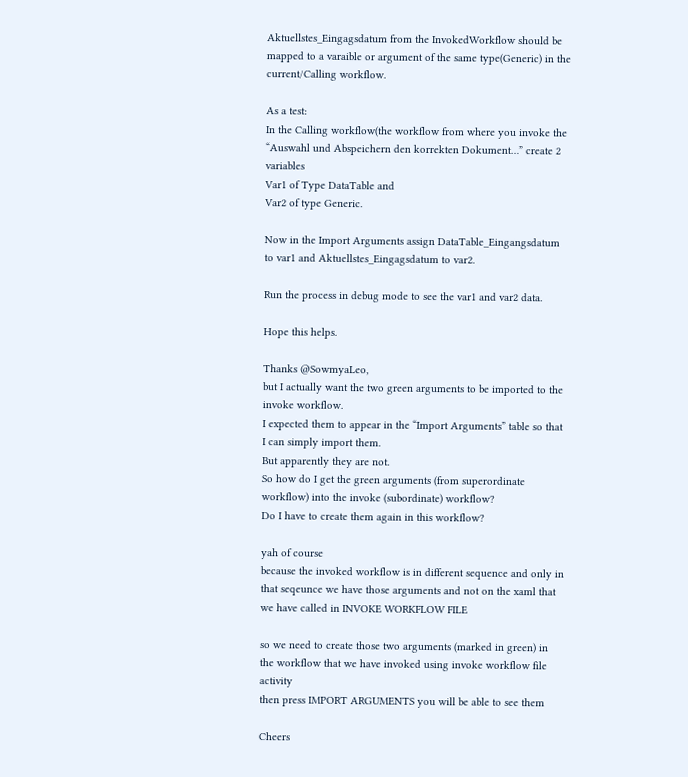Aktuellstes_Eingagsdatum from the InvokedWorkflow should be mapped to a varaible or argument of the same type(Generic) in the current/Calling workflow.

As a test:
In the Calling workflow(the workflow from where you invoke the “Auswahl und Abspeichern den korrekten Dokument…” create 2 variables
Var1 of Type DataTable and
Var2 of type Generic.

Now in the Import Arguments assign DataTable_Eingangsdatum to var1 and Aktuellstes_Eingagsdatum to var2.

Run the process in debug mode to see the var1 and var2 data.

Hope this helps.

Thanks @SowmyaLeo,
but I actually want the two green arguments to be imported to the invoke workflow.
I expected them to appear in the “Import Arguments” table so that I can simply import them.
But apparently they are not.
So how do I get the green arguments (from superordinate workflow) into the invoke (subordinate) workflow?
Do I have to create them again in this workflow?

yah of course
because the invoked workflow is in different sequence and only in that seqeunce we have those arguments and not on the xaml that we have called in INVOKE WORKFLOW FILE

so we need to create those two arguments (marked in green) in the workflow that we have invoked using invoke workflow file activity
then press IMPORT ARGUMENTS you will be able to see them

Cheers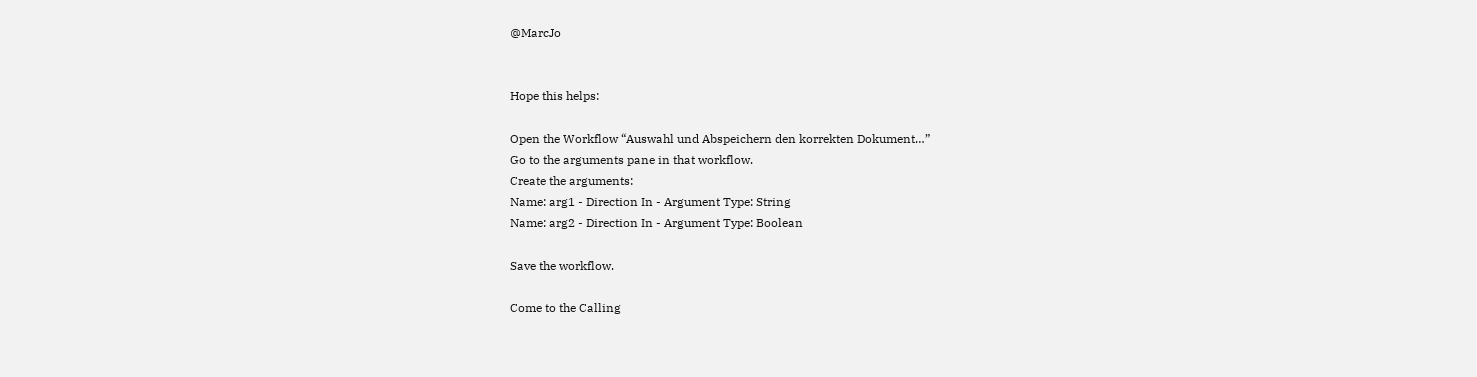@MarcJo


Hope this helps:

Open the Workflow “Auswahl und Abspeichern den korrekten Dokument…”
Go to the arguments pane in that workflow.
Create the arguments:
Name: arg1 - Direction In - Argument Type: String
Name: arg2 - Direction In - Argument Type: Boolean

Save the workflow.

Come to the Calling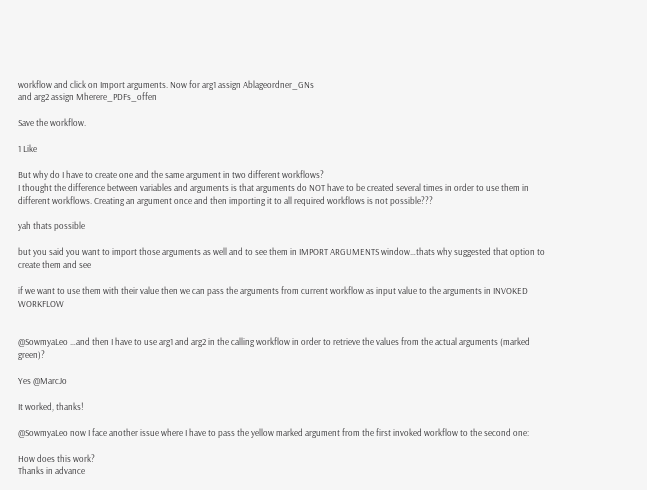workflow and click on Import arguments. Now for arg1 assign Ablageordner_GNs
and arg2 assign Mherere_PDFs_offen

Save the workflow.

1 Like

But why do I have to create one and the same argument in two different workflows?
I thought the difference between variables and arguments is that arguments do NOT have to be created several times in order to use them in different workflows. Creating an argument once and then importing it to all required workflows is not possible???

yah thats possible

but you said you want to import those arguments as well and to see them in IMPORT ARGUMENTS window…thats why suggested that option to create them and see

if we want to use them with their value then we can pass the arguments from current workflow as input value to the arguments in INVOKED WORKFLOW


@SowmyaLeo …and then I have to use arg1 and arg2 in the calling workflow in order to retrieve the values from the actual arguments (marked green)?

Yes @MarcJo

It worked, thanks!

@SowmyaLeo now I face another issue where I have to pass the yellow marked argument from the first invoked workflow to the second one:

How does this work?
Thanks in advance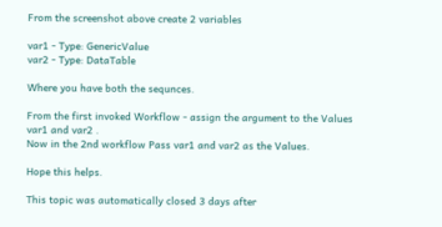From the screenshot above create 2 variables

var1 - Type: GenericValue
var2 - Type: DataTable

Where you have both the sequnces.

From the first invoked Workflow - assign the argument to the Values var1 and var2 .
Now in the 2nd workflow Pass var1 and var2 as the Values.

Hope this helps.

This topic was automatically closed 3 days after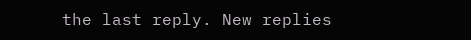the last reply. New replies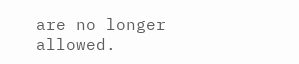are no longer allowed.